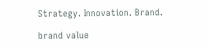Strategy. Innovation. Brand.

brand value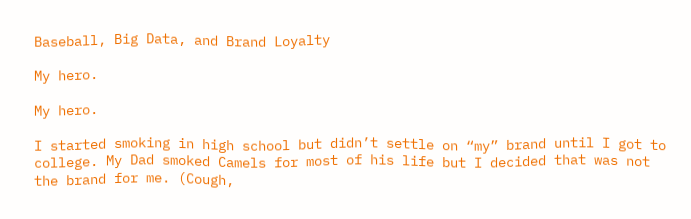Baseball, Big Data, and Brand Loyalty

My hero.

My hero.

I started smoking in high school but didn’t settle on “my” brand until I got to college. My Dad smoked Camels for most of his life but I decided that was not the brand for me. (Cough,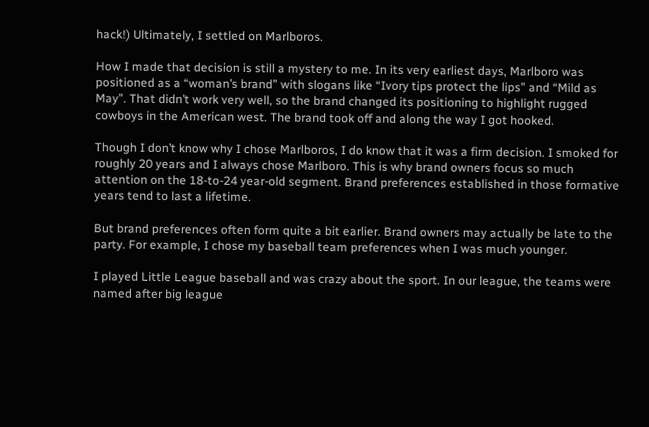hack!) Ultimately, I settled on Marlboros.

How I made that decision is still a mystery to me. In its very earliest days, Marlboro was positioned as a “woman’s brand” with slogans like “Ivory tips protect the lips” and “Mild as May”. That didn’t work very well, so the brand changed its positioning to highlight rugged cowboys in the American west. The brand took off and along the way I got hooked.

Though I don’t know why I chose Marlboros, I do know that it was a firm decision. I smoked for roughly 20 years and I always chose Marlboro. This is why brand owners focus so much attention on the 18-to-24 year-old segment. Brand preferences established in those formative years tend to last a lifetime.

But brand preferences often form quite a bit earlier. Brand owners may actually be late to the party. For example, I chose my baseball team preferences when I was much younger.

I played Little League baseball and was crazy about the sport. In our league, the teams were named after big league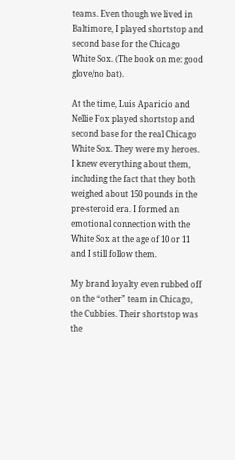teams. Even though we lived in Baltimore, I played shortstop and second base for the Chicago White Sox. (The book on me: good glove/no bat).

At the time, Luis Aparicio and Nellie Fox played shortstop and second base for the real Chicago White Sox. They were my heroes. I knew everything about them, including the fact that they both weighed about 150 pounds in the pre-steroid era. I formed an emotional connection with the White Sox at the age of 10 or 11 and I still follow them.

My brand loyalty even rubbed off on the “other” team in Chicago, the Cubbies. Their shortstop was the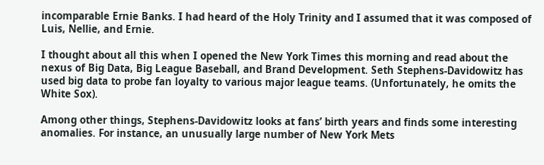incomparable Ernie Banks. I had heard of the Holy Trinity and I assumed that it was composed of Luis, Nellie, and Ernie.

I thought about all this when I opened the New York Times this morning and read about the nexus of Big Data, Big League Baseball, and Brand Development. Seth Stephens-Davidowitz has used big data to probe fan loyalty to various major league teams. (Unfortunately, he omits the White Sox).

Among other things, Stephens-Davidowitz looks at fans’ birth years and finds some interesting anomalies. For instance, an unusually large number of New York Mets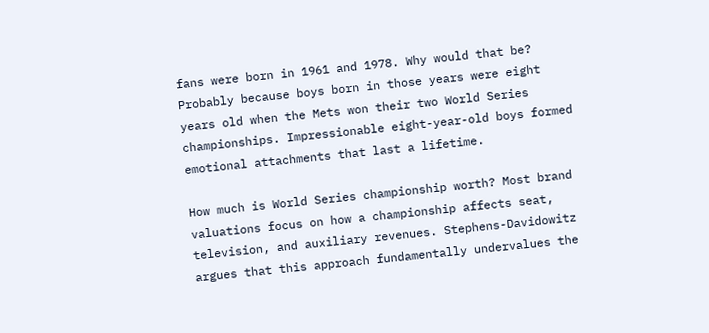fans were born in 1961 and 1978. Why would that be? Probably because boys born in those years were eight years old when the Mets won their two World Series championships. Impressionable eight-year-old boys formed emotional attachments that last a lifetime.

How much is World Series championship worth? Most brand valuations focus on how a championship affects seat, television, and auxiliary revenues. Stephens-Davidowitz argues that this approach fundamentally undervalues the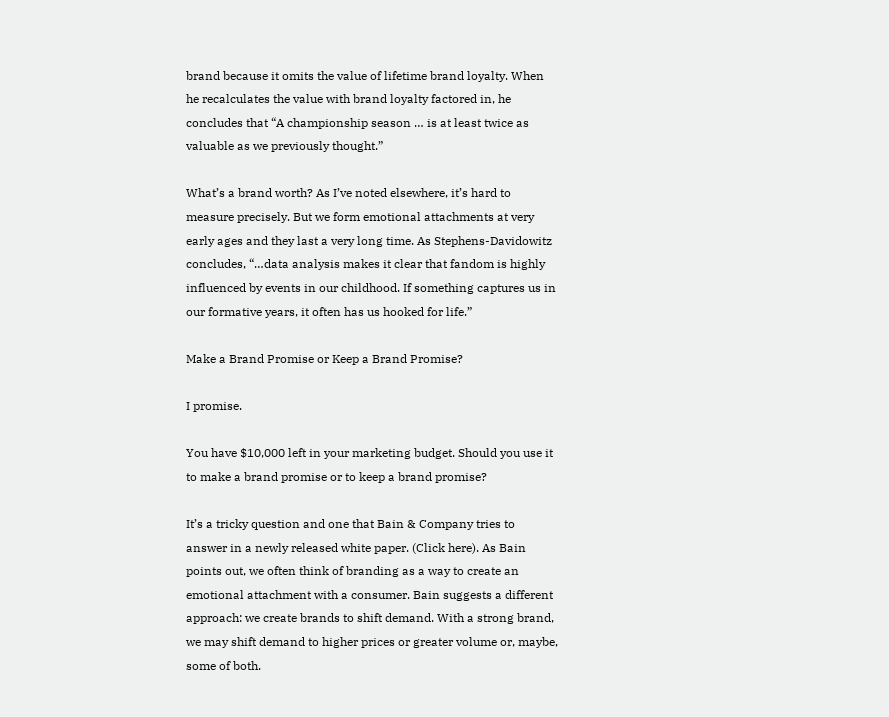brand because it omits the value of lifetime brand loyalty. When he recalculates the value with brand loyalty factored in, he concludes that “A championship season … is at least twice as valuable as we previously thought.”

What’s a brand worth? As I’ve noted elsewhere, it’s hard to measure precisely. But we form emotional attachments at very early ages and they last a very long time. As Stephens-Davidowitz concludes, “…data analysis makes it clear that fandom is highly influenced by events in our childhood. If something captures us in our formative years, it often has us hooked for life.”

Make a Brand Promise or Keep a Brand Promise?

I promise.

You have $10,000 left in your marketing budget. Should you use it to make a brand promise or to keep a brand promise?

It’s a tricky question and one that Bain & Company tries to answer in a newly released white paper. (Click here). As Bain points out, we often think of branding as a way to create an emotional attachment with a consumer. Bain suggests a different approach: we create brands to shift demand. With a strong brand, we may shift demand to higher prices or greater volume or, maybe, some of both.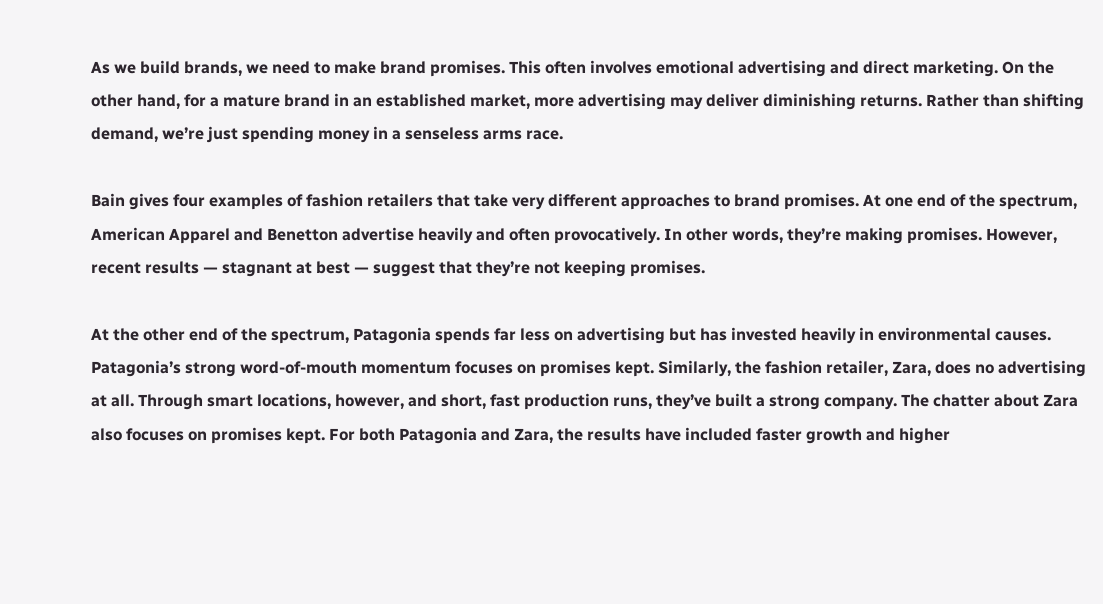As we build brands, we need to make brand promises. This often involves emotional advertising and direct marketing. On the other hand, for a mature brand in an established market, more advertising may deliver diminishing returns. Rather than shifting demand, we’re just spending money in a senseless arms race.

Bain gives four examples of fashion retailers that take very different approaches to brand promises. At one end of the spectrum, American Apparel and Benetton advertise heavily and often provocatively. In other words, they’re making promises. However, recent results — stagnant at best — suggest that they’re not keeping promises.

At the other end of the spectrum, Patagonia spends far less on advertising but has invested heavily in environmental causes. Patagonia’s strong word-of-mouth momentum focuses on promises kept. Similarly, the fashion retailer, Zara, does no advertising at all. Through smart locations, however, and short, fast production runs, they’ve built a strong company. The chatter about Zara also focuses on promises kept. For both Patagonia and Zara, the results have included faster growth and higher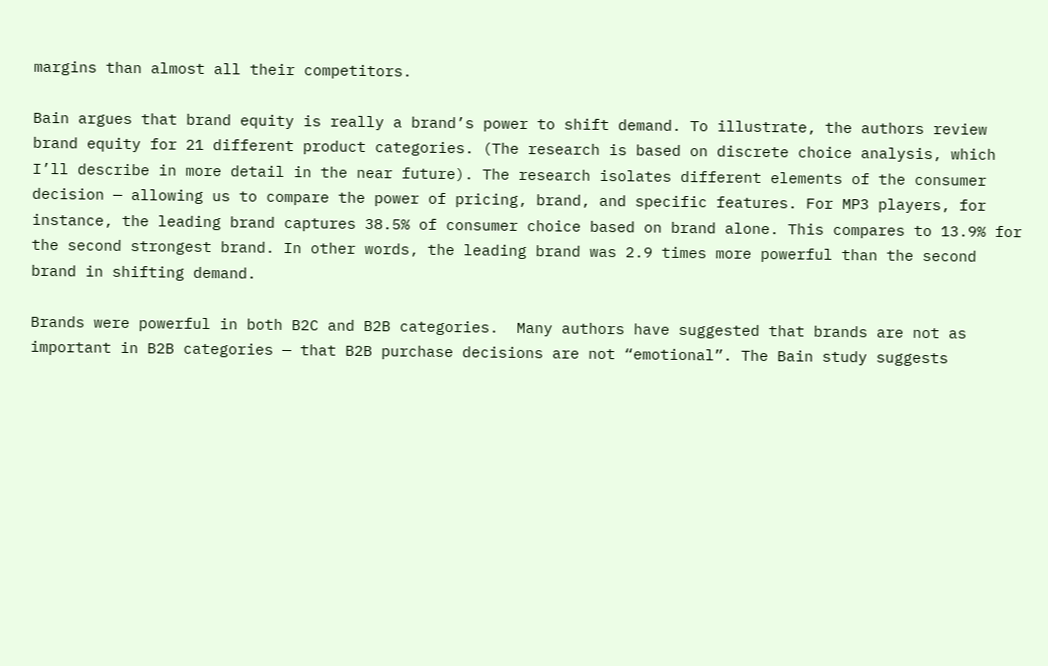margins than almost all their competitors.

Bain argues that brand equity is really a brand’s power to shift demand. To illustrate, the authors review brand equity for 21 different product categories. (The research is based on discrete choice analysis, which I’ll describe in more detail in the near future). The research isolates different elements of the consumer decision — allowing us to compare the power of pricing, brand, and specific features. For MP3 players, for instance, the leading brand captures 38.5% of consumer choice based on brand alone. This compares to 13.9% for the second strongest brand. In other words, the leading brand was 2.9 times more powerful than the second brand in shifting demand.

Brands were powerful in both B2C and B2B categories.  Many authors have suggested that brands are not as important in B2B categories — that B2B purchase decisions are not “emotional”. The Bain study suggests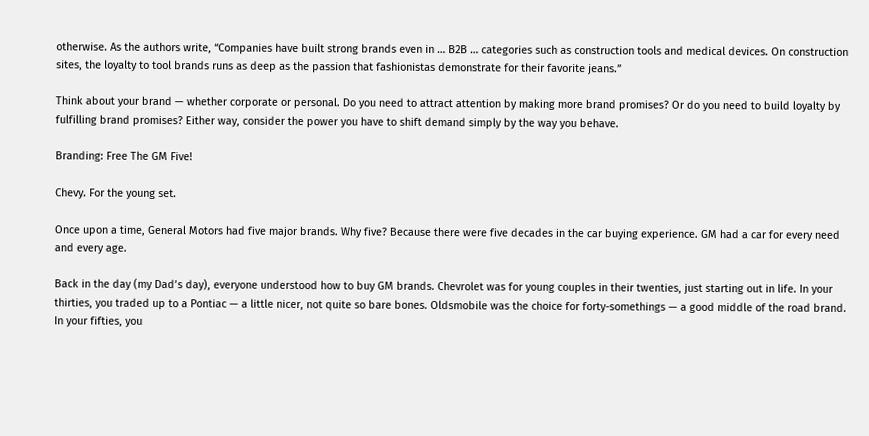otherwise. As the authors write, “Companies have built strong brands even in … B2B … categories such as construction tools and medical devices. On construction sites, the loyalty to tool brands runs as deep as the passion that fashionistas demonstrate for their favorite jeans.”

Think about your brand — whether corporate or personal. Do you need to attract attention by making more brand promises? Or do you need to build loyalty by fulfilling brand promises? Either way, consider the power you have to shift demand simply by the way you behave.

Branding: Free The GM Five!

Chevy. For the young set.

Once upon a time, General Motors had five major brands. Why five? Because there were five decades in the car buying experience. GM had a car for every need and every age.

Back in the day (my Dad’s day), everyone understood how to buy GM brands. Chevrolet was for young couples in their twenties, just starting out in life. In your thirties, you traded up to a Pontiac — a little nicer, not quite so bare bones. Oldsmobile was the choice for forty-somethings — a good middle of the road brand. In your fifties, you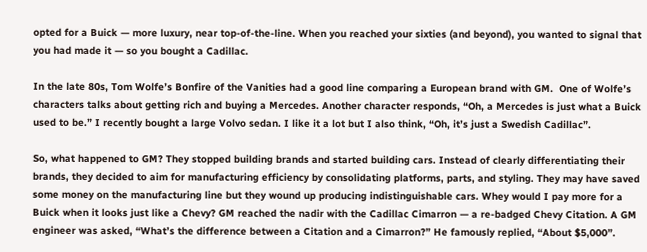opted for a Buick — more luxury, near top-of-the-line. When you reached your sixties (and beyond), you wanted to signal that you had made it — so you bought a Cadillac.

In the late 80s, Tom Wolfe’s Bonfire of the Vanities had a good line comparing a European brand with GM.  One of Wolfe’s characters talks about getting rich and buying a Mercedes. Another character responds, “Oh, a Mercedes is just what a Buick used to be.” I recently bought a large Volvo sedan. I like it a lot but I also think, “Oh, it’s just a Swedish Cadillac”.

So, what happened to GM? They stopped building brands and started building cars. Instead of clearly differentiating their brands, they decided to aim for manufacturing efficiency by consolidating platforms, parts, and styling. They may have saved some money on the manufacturing line but they wound up producing indistinguishable cars. Whey would I pay more for a Buick when it looks just like a Chevy? GM reached the nadir with the Cadillac Cimarron — a re-badged Chevy Citation. A GM engineer was asked, “What’s the difference between a Citation and a Cimarron?” He famously replied, “About $5,000”.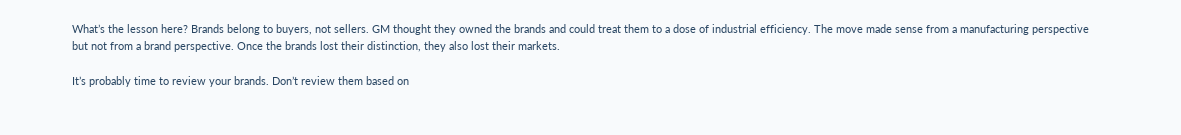What’s the lesson here? Brands belong to buyers, not sellers. GM thought they owned the brands and could treat them to a dose of industrial efficiency. The move made sense from a manufacturing perspective but not from a brand perspective. Once the brands lost their distinction, they also lost their markets.

It’s probably time to review your brands. Don’t review them based on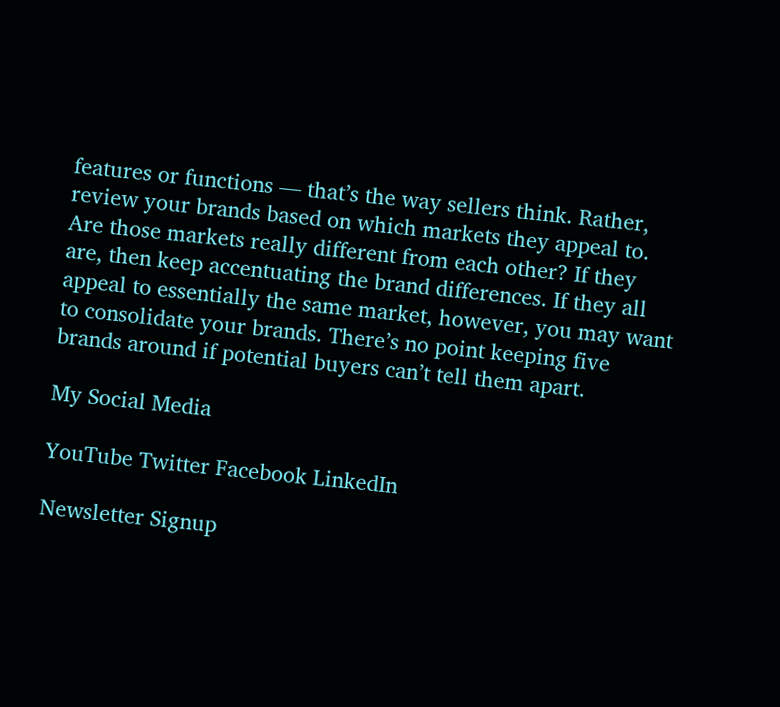features or functions — that’s the way sellers think. Rather, review your brands based on which markets they appeal to. Are those markets really different from each other? If they are, then keep accentuating the brand differences. If they all appeal to essentially the same market, however, you may want to consolidate your brands. There’s no point keeping five brands around if potential buyers can’t tell them apart.

My Social Media

YouTube Twitter Facebook LinkedIn

Newsletter Signup